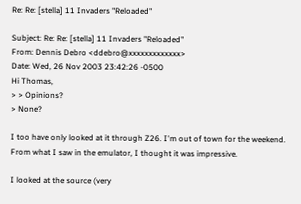Re: Re: [stella] 11 Invaders "Reloaded"

Subject: Re: Re: [stella] 11 Invaders "Reloaded"
From: Dennis Debro <ddebro@xxxxxxxxxxxxx>
Date: Wed, 26 Nov 2003 23:42:26 -0500
Hi Thomas,
> > Opinions?
> None?

I too have only looked at it through Z26. I'm out of town for the weekend. From what I saw in the emulator, I thought it was impressive.

I looked at the source (very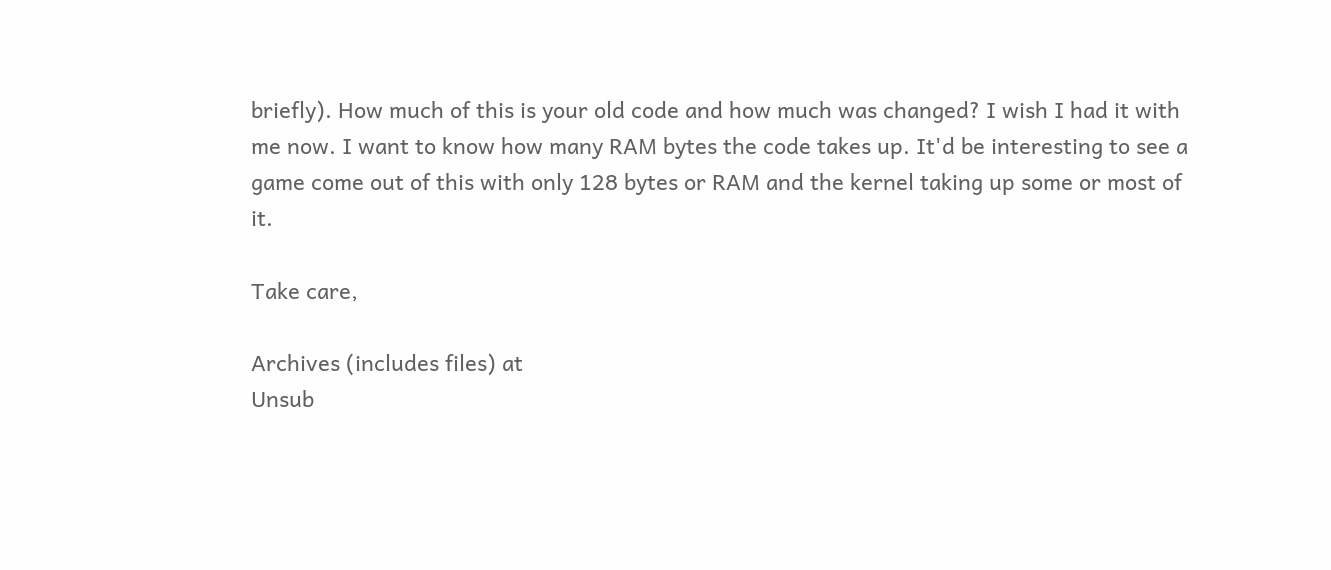briefly). How much of this is your old code and how much was changed? I wish I had it with me now. I want to know how many RAM bytes the code takes up. It'd be interesting to see a game come out of this with only 128 bytes or RAM and the kernel taking up some or most of it.

Take care,

Archives (includes files) at
Unsub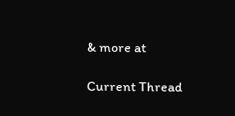& more at

Current Thread